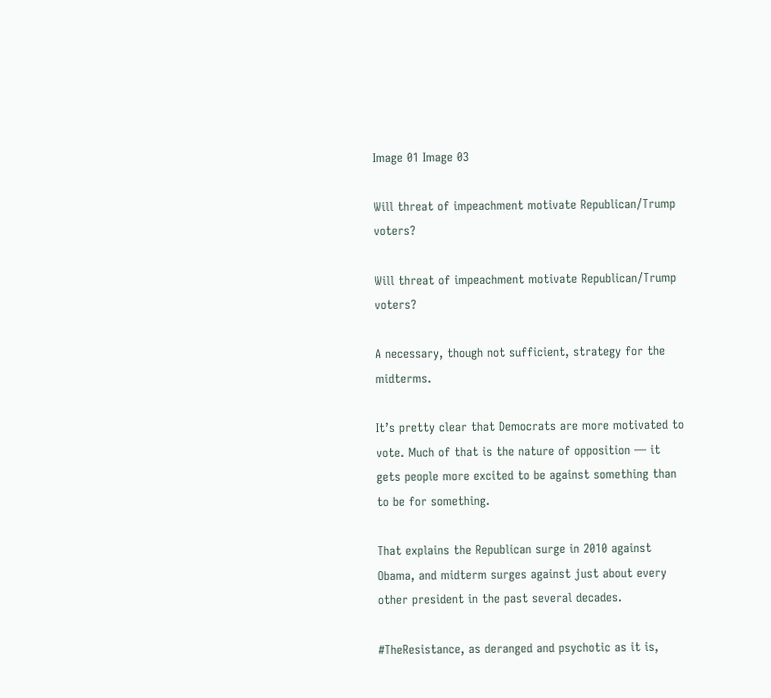Image 01 Image 03

Will threat of impeachment motivate Republican/Trump voters?

Will threat of impeachment motivate Republican/Trump voters?

A necessary, though not sufficient, strategy for the midterms.

It’s pretty clear that Democrats are more motivated to vote. Much of that is the nature of opposition — it gets people more excited to be against something than to be for something.

That explains the Republican surge in 2010 against Obama, and midterm surges against just about every other president in the past several decades.

#TheResistance, as deranged and psychotic as it is,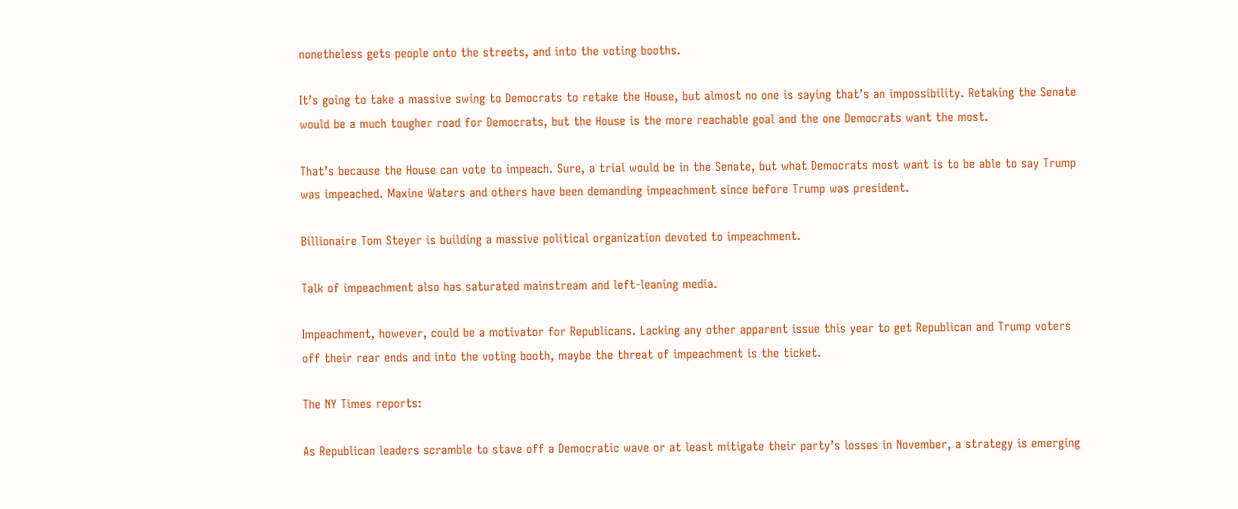nonetheless gets people onto the streets, and into the voting booths.

It’s going to take a massive swing to Democrats to retake the House, but almost no one is saying that’s an impossibility. Retaking the Senate would be a much tougher road for Democrats, but the House is the more reachable goal and the one Democrats want the most.

That’s because the House can vote to impeach. Sure, a trial would be in the Senate, but what Democrats most want is to be able to say Trump was impeached. Maxine Waters and others have been demanding impeachment since before Trump was president.

Billionaire Tom Steyer is building a massive political organization devoted to impeachment.

Talk of impeachment also has saturated mainstream and left-leaning media.

Impeachment, however, could be a motivator for Republicans. Lacking any other apparent issue this year to get Republican and Trump voters off their rear ends and into the voting booth, maybe the threat of impeachment is the ticket.

The NY Times reports:

As Republican leaders scramble to stave off a Democratic wave or at least mitigate their party’s losses in November, a strategy is emerging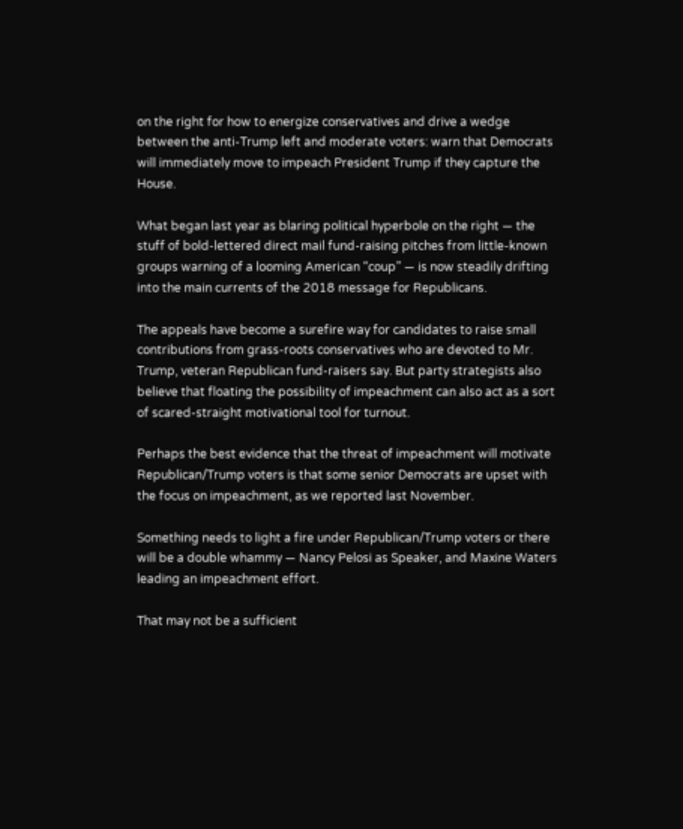on the right for how to energize conservatives and drive a wedge between the anti-Trump left and moderate voters: warn that Democrats will immediately move to impeach President Trump if they capture the House.

What began last year as blaring political hyperbole on the right — the stuff of bold-lettered direct mail fund-raising pitches from little-known groups warning of a looming American “coup” — is now steadily drifting into the main currents of the 2018 message for Republicans.

The appeals have become a surefire way for candidates to raise small contributions from grass-roots conservatives who are devoted to Mr. Trump, veteran Republican fund-raisers say. But party strategists also believe that floating the possibility of impeachment can also act as a sort of scared-straight motivational tool for turnout.

Perhaps the best evidence that the threat of impeachment will motivate Republican/Trump voters is that some senior Democrats are upset with the focus on impeachment, as we reported last November.

Something needs to light a fire under Republican/Trump voters or there will be a double whammy — Nancy Pelosi as Speaker, and Maxine Waters leading an impeachment effort.

That may not be a sufficient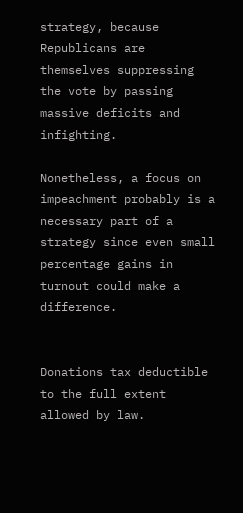strategy, because Republicans are themselves suppressing the vote by passing massive deficits and infighting.

Nonetheless, a focus on impeachment probably is a necessary part of a strategy since even small percentage gains in turnout could make a difference.


Donations tax deductible
to the full extent allowed by law.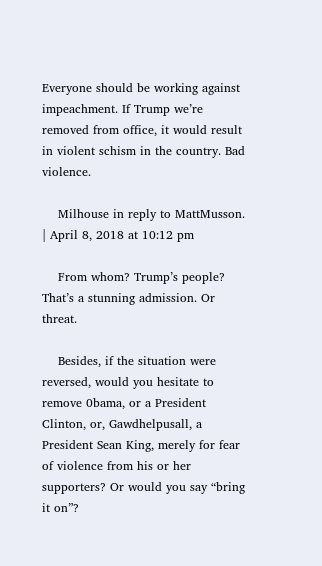Everyone should be working against impeachment. If Trump we’re removed from office, it would result in violent schism in the country. Bad violence.

    Milhouse in reply to MattMusson. | April 8, 2018 at 10:12 pm

    From whom? Trump’s people? That’s a stunning admission. Or threat.

    Besides, if the situation were reversed, would you hesitate to remove 0bama, or a President Clinton, or, Gawdhelpusall, a President Sean King, merely for fear of violence from his or her supporters? Or would you say “bring it on”?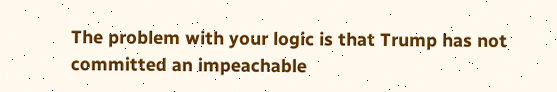The problem with your logic is that Trump has not committed an impeachable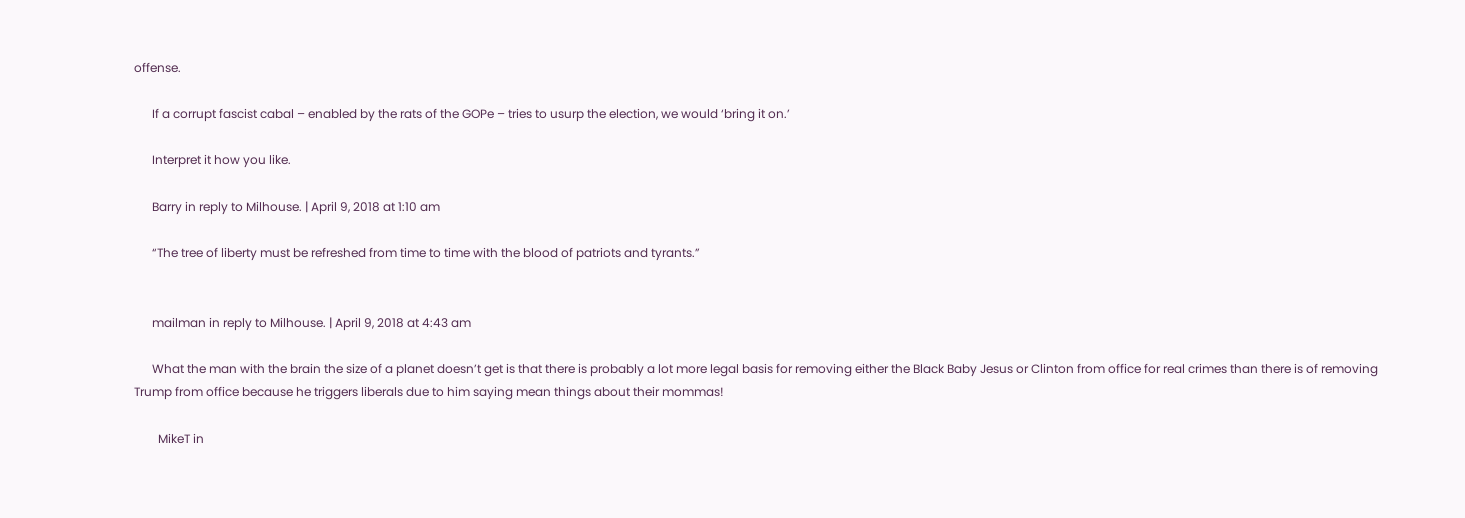offense.

      If a corrupt fascist cabal – enabled by the rats of the GOPe – tries to usurp the election, we would ‘bring it on.’

      Interpret it how you like.

      Barry in reply to Milhouse. | April 9, 2018 at 1:10 am

      “The tree of liberty must be refreshed from time to time with the blood of patriots and tyrants.”


      mailman in reply to Milhouse. | April 9, 2018 at 4:43 am

      What the man with the brain the size of a planet doesn’t get is that there is probably a lot more legal basis for removing either the Black Baby Jesus or Clinton from office for real crimes than there is of removing Trump from office because he triggers liberals due to him saying mean things about their mommas!

        MikeT in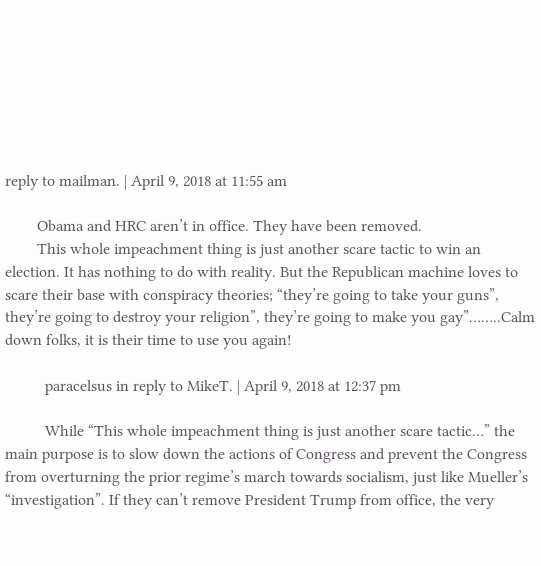reply to mailman. | April 9, 2018 at 11:55 am

        Obama and HRC aren’t in office. They have been removed.
        This whole impeachment thing is just another scare tactic to win an election. It has nothing to do with reality. But the Republican machine loves to scare their base with conspiracy theories; “they’re going to take your guns”, they’re going to destroy your religion”, they’re going to make you gay”……..Calm down folks, it is their time to use you again!

          paracelsus in reply to MikeT. | April 9, 2018 at 12:37 pm

          While “This whole impeachment thing is just another scare tactic…” the main purpose is to slow down the actions of Congress and prevent the Congress from overturning the prior regime’s march towards socialism, just like Mueller’s “investigation”. If they can’t remove President Trump from office, the very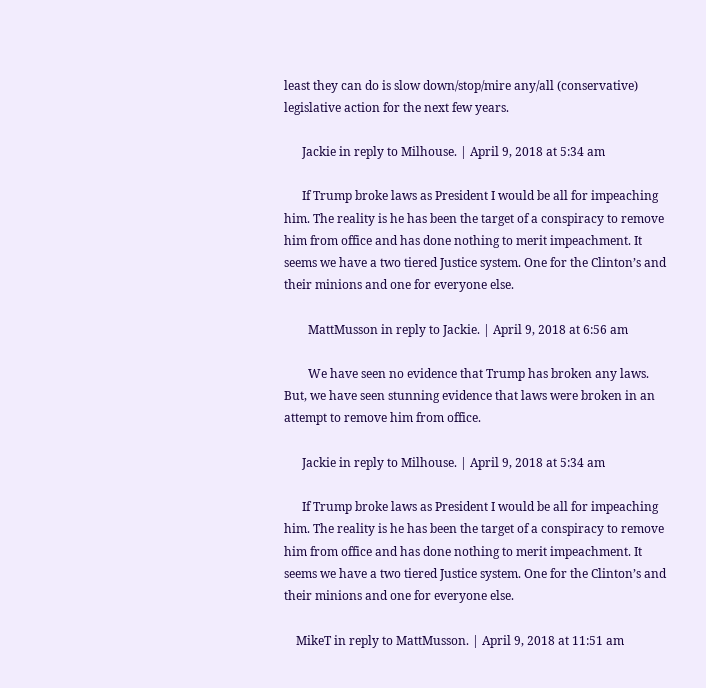least they can do is slow down/stop/mire any/all (conservative) legislative action for the next few years.

      Jackie in reply to Milhouse. | April 9, 2018 at 5:34 am

      If Trump broke laws as President I would be all for impeaching him. The reality is he has been the target of a conspiracy to remove him from office and has done nothing to merit impeachment. It seems we have a two tiered Justice system. One for the Clinton’s and their minions and one for everyone else.

        MattMusson in reply to Jackie. | April 9, 2018 at 6:56 am

        We have seen no evidence that Trump has broken any laws. But, we have seen stunning evidence that laws were broken in an attempt to remove him from office.

      Jackie in reply to Milhouse. | April 9, 2018 at 5:34 am

      If Trump broke laws as President I would be all for impeaching him. The reality is he has been the target of a conspiracy to remove him from office and has done nothing to merit impeachment. It seems we have a two tiered Justice system. One for the Clinton’s and their minions and one for everyone else.

    MikeT in reply to MattMusson. | April 9, 2018 at 11:51 am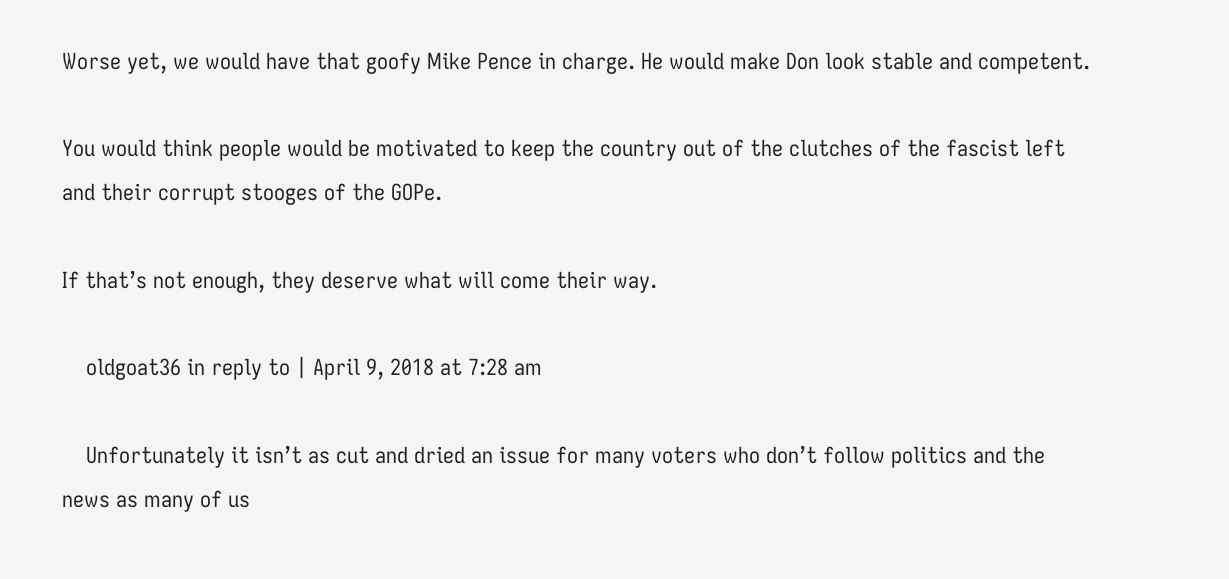Worse yet, we would have that goofy Mike Pence in charge. He would make Don look stable and competent.

You would think people would be motivated to keep the country out of the clutches of the fascist left and their corrupt stooges of the GOPe.

If that’s not enough, they deserve what will come their way.

    oldgoat36 in reply to | April 9, 2018 at 7:28 am

    Unfortunately it isn’t as cut and dried an issue for many voters who don’t follow politics and the news as many of us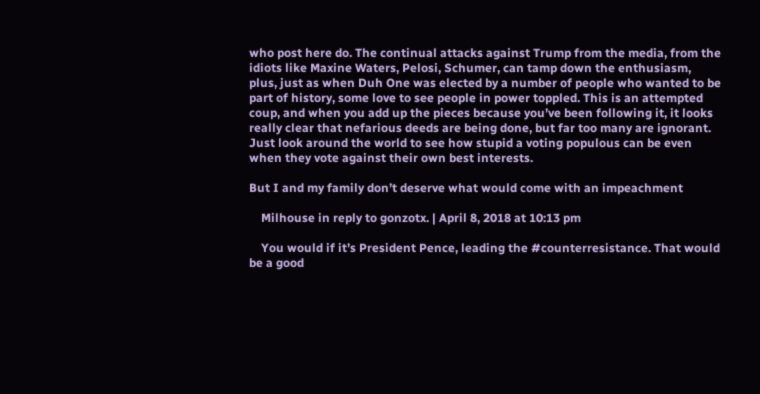who post here do. The continual attacks against Trump from the media, from the idiots like Maxine Waters, Pelosi, Schumer, can tamp down the enthusiasm, plus, just as when Duh One was elected by a number of people who wanted to be part of history, some love to see people in power toppled. This is an attempted coup, and when you add up the pieces because you’ve been following it, it looks really clear that nefarious deeds are being done, but far too many are ignorant. Just look around the world to see how stupid a voting populous can be even when they vote against their own best interests.

But I and my family don’t deserve what would come with an impeachment

    Milhouse in reply to gonzotx. | April 8, 2018 at 10:13 pm

    You would if it’s President Pence, leading the #counterresistance. That would be a good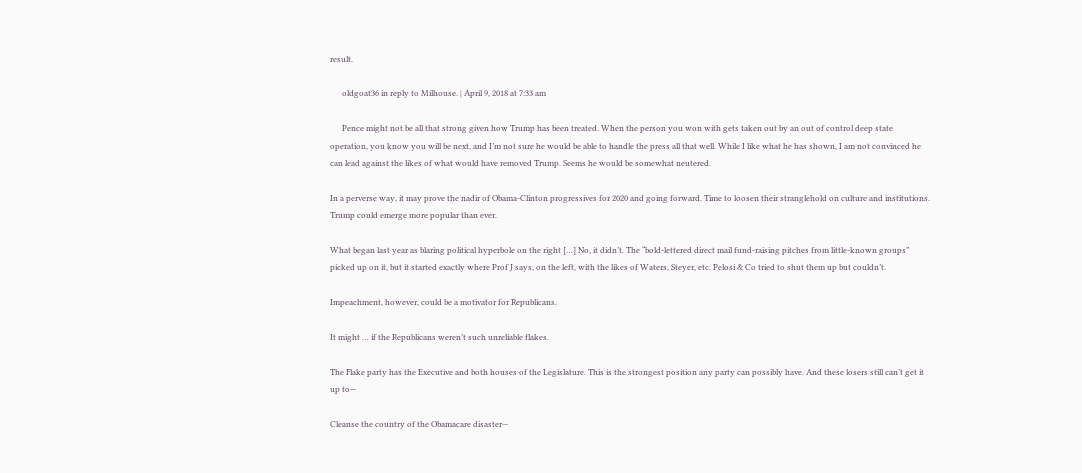result.

      oldgoat36 in reply to Milhouse. | April 9, 2018 at 7:33 am

      Pence might not be all that strong given how Trump has been treated. When the person you won with gets taken out by an out of control deep state operation, you know you will be next, and I’m not sure he would be able to handle the press all that well. While I like what he has shown, I am not convinced he can lead against the likes of what would have removed Trump. Seems he would be somewhat neutered.

In a perverse way, it may prove the nadir of Obama-Clinton progressives for 2020 and going forward. Time to loosen their stranglehold on culture and institutions. Trump could emerge more popular than ever.

What began last year as blaring political hyperbole on the right […] No, it didn’t. The “bold-lettered direct mail fund-raising pitches from little-known groups” picked up on it, but it started exactly where Prof J says, on the left, with the likes of Waters, Steyer, etc. Pelosi & Co tried to shut them up but couldn’t.

Impeachment, however, could be a motivator for Republicans.

It might … if the Republicans weren’t such unreliable flakes.

The Flake party has the Executive and both houses of the Legislature. This is the strongest position any party can possibly have. And these losers still can’t get it up to—

Cleanse the country of the Obamacare disaster—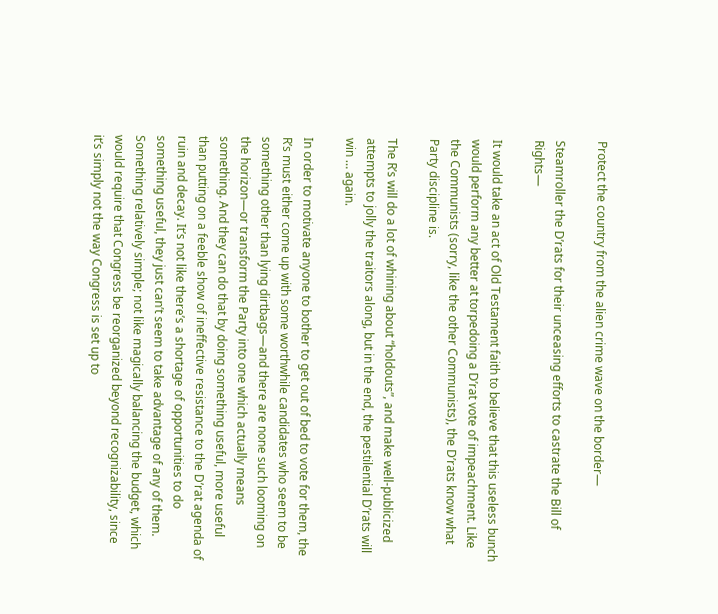Protect the country from the alien crime wave on the border—

Steamroller the D’rats for their unceasing efforts to castrate the Bill of Rights—

It would take an act of Old Testament faith to believe that this useless bunch would perform any better at torpedoing a D’rat vote of impeachment. Like the Communists (sorry, like the other Communists), the D’rats know what Party discipline is.

The R’s will do a lot of whining about “holdouts”, and make well-publicized attempts to jolly the traitors along, but in the end, the pestilential D’rats will win … again.

In order to motivate anyone to bother to get out of bed to vote for them, the R’s must either come up with some worthwhile candidates who seem to be something other than lying dirtbags—and there are none such looming on the horizon—or transform the Party into one which actually means something. And they can do that by doing something useful, more useful than putting on a feeble show of ineffective resistance to the D’rat agenda of ruin and decay. It’s not like there’s a shortage of opportunities to do something useful, they just can’t seem to take advantage of any of them. Something relatively simple; not like magically balancing the budget, which would require that Congress be reorganized beyond recognizability, since it’s simply not the way Congress is set up to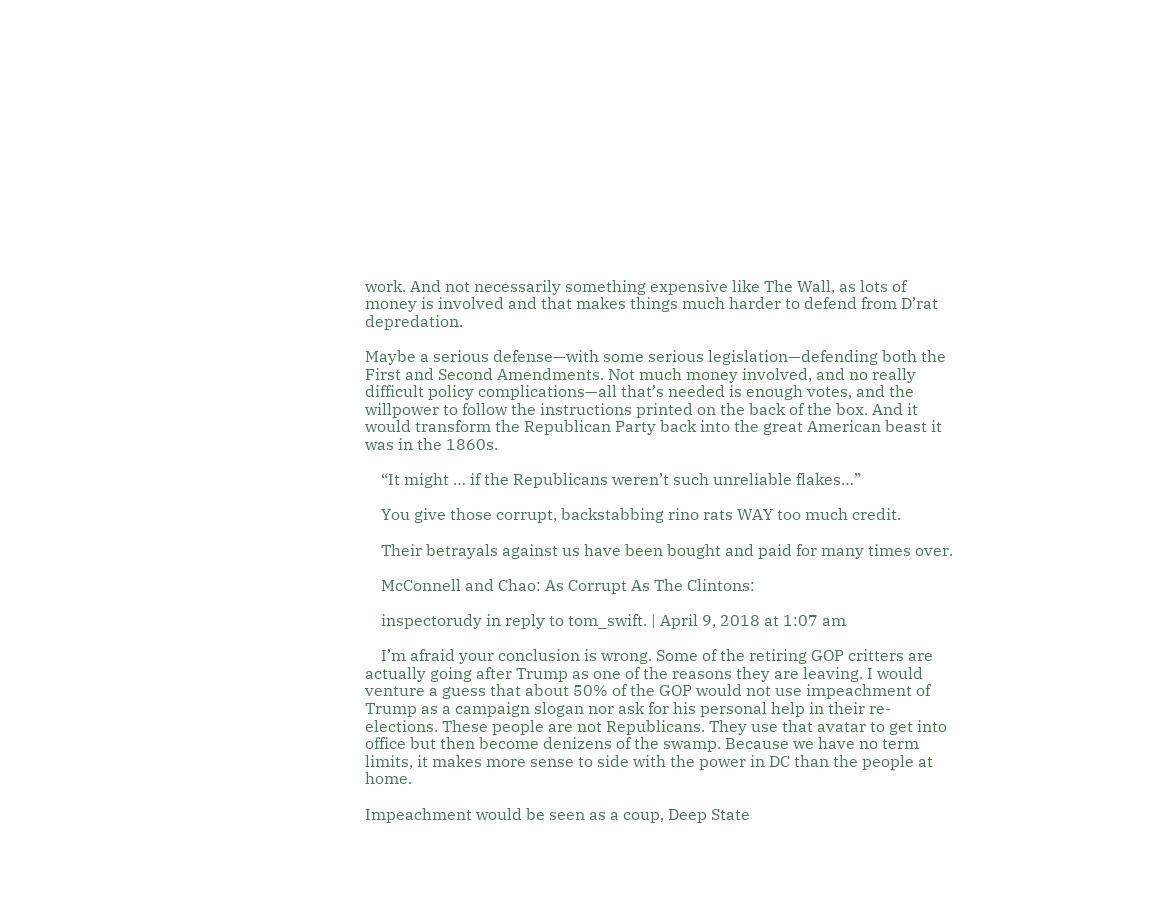work. And not necessarily something expensive like The Wall, as lots of money is involved and that makes things much harder to defend from D’rat depredation.

Maybe a serious defense—with some serious legislation—defending both the First and Second Amendments. Not much money involved, and no really difficult policy complications—all that’s needed is enough votes, and the willpower to follow the instructions printed on the back of the box. And it would transform the Republican Party back into the great American beast it was in the 1860s.

    “It might … if the Republicans weren’t such unreliable flakes…”

    You give those corrupt, backstabbing rino rats WAY too much credit.

    Their betrayals against us have been bought and paid for many times over.

    McConnell and Chao: As Corrupt As The Clintons:

    inspectorudy in reply to tom_swift. | April 9, 2018 at 1:07 am

    I’m afraid your conclusion is wrong. Some of the retiring GOP critters are actually going after Trump as one of the reasons they are leaving. I would venture a guess that about 50% of the GOP would not use impeachment of Trump as a campaign slogan nor ask for his personal help in their re-elections. These people are not Republicans. They use that avatar to get into office but then become denizens of the swamp. Because we have no term limits, it makes more sense to side with the power in DC than the people at home.

Impeachment would be seen as a coup, Deep State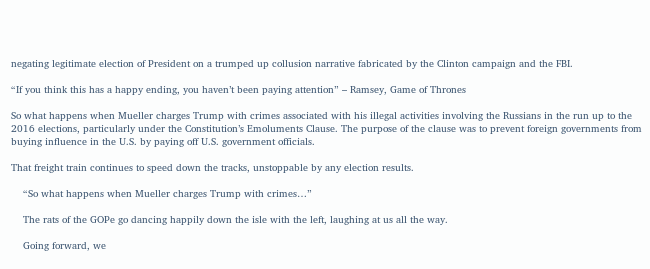negating legitimate election of President on a trumped up collusion narrative fabricated by the Clinton campaign and the FBI.

“If you think this has a happy ending, you haven’t been paying attention” – Ramsey, Game of Thrones

So what happens when Mueller charges Trump with crimes associated with his illegal activities involving the Russians in the run up to the 2016 elections, particularly under the Constitution’s Emoluments Clause. The purpose of the clause was to prevent foreign governments from buying influence in the U.S. by paying off U.S. government officials.

That freight train continues to speed down the tracks, unstoppable by any election results.

    “So what happens when Mueller charges Trump with crimes…”

    The rats of the GOPe go dancing happily down the isle with the left, laughing at us all the way.

    Going forward, we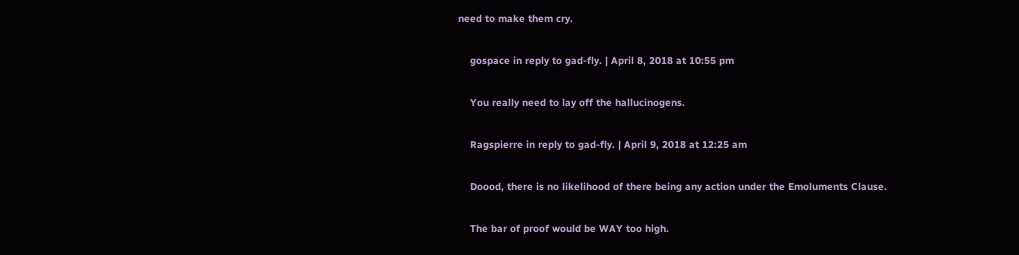need to make them cry.

    gospace in reply to gad-fly. | April 8, 2018 at 10:55 pm

    You really need to lay off the hallucinogens.

    Ragspierre in reply to gad-fly. | April 9, 2018 at 12:25 am

    Doood, there is no likelihood of there being any action under the Emoluments Clause.

    The bar of proof would be WAY too high.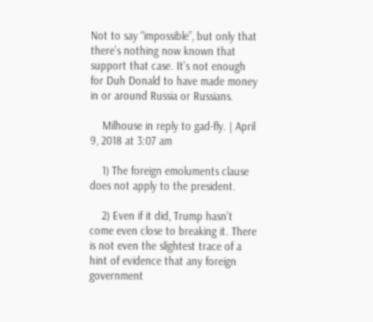Not to say “impossible”, but only that there’s nothing now known that support that case. It’s not enough for Duh Donald to have made money in or around Russia or Russians.

    Milhouse in reply to gad-fly. | April 9, 2018 at 3:07 am

    1) The foreign emoluments clause does not apply to the president.

    2) Even if it did, Trump hasn’t come even close to breaking it. There is not even the slightest trace of a hint of evidence that any foreign government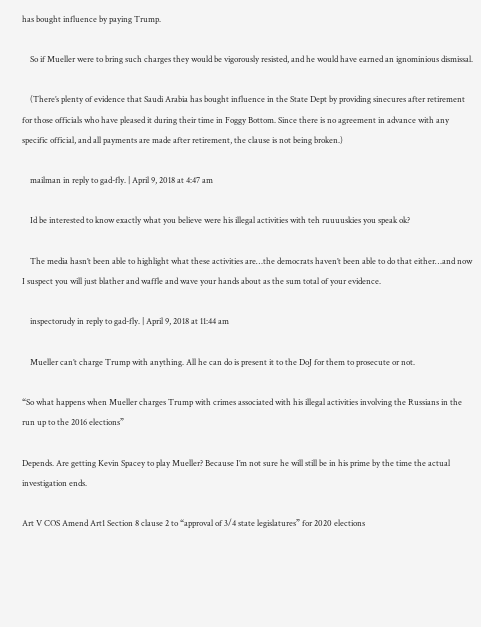has bought influence by paying Trump.

    So if Mueller were to bring such charges they would be vigorously resisted, and he would have earned an ignominious dismissal.

    (There’s plenty of evidence that Saudi Arabia has bought influence in the State Dept by providing sinecures after retirement for those officials who have pleased it during their time in Foggy Bottom. Since there is no agreement in advance with any specific official, and all payments are made after retirement, the clause is not being broken.)

    mailman in reply to gad-fly. | April 9, 2018 at 4:47 am

    Id be interested to know exactly what you believe were his illegal activities with teh ruuuuskies you speak ok?

    The media hasn’t been able to highlight what these activities are…the democrats haven’t been able to do that either…and now I suspect you will just blather and waffle and wave your hands about as the sum total of your evidence.

    inspectorudy in reply to gad-fly. | April 9, 2018 at 11:44 am

    Mueller can’t charge Trump with anything. All he can do is present it to the DoJ for them to prosecute or not.

“So what happens when Mueller charges Trump with crimes associated with his illegal activities involving the Russians in the run up to the 2016 elections”

Depends. Are getting Kevin Spacey to play Mueller? Because I’m not sure he will still be in his prime by the time the actual investigation ends.

Art V COS Amend Art1 Section 8 clause 2 to “approval of 3/4 state legislatures” for 2020 elections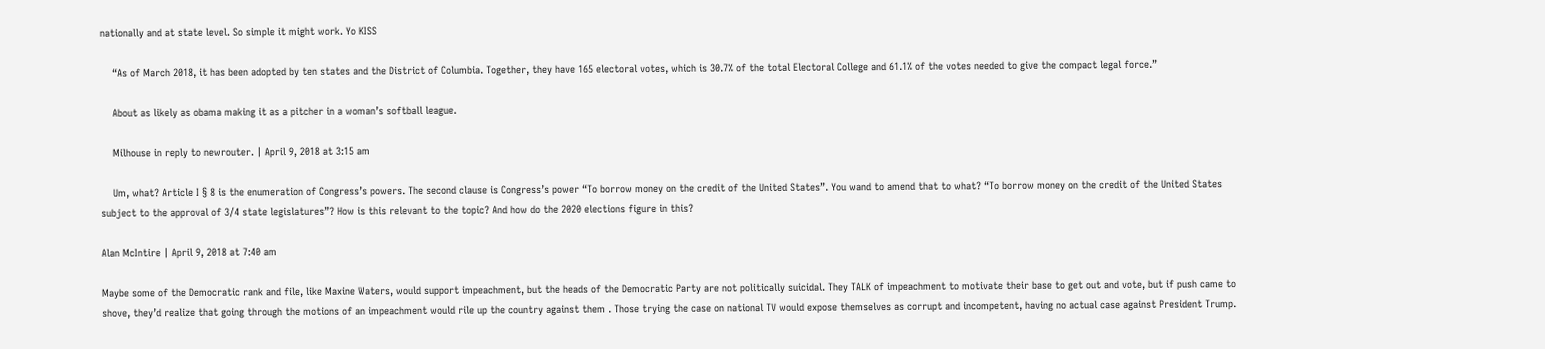nationally and at state level. So simple it might work. Yo KISS

    “As of March 2018, it has been adopted by ten states and the District of Columbia. Together, they have 165 electoral votes, which is 30.7% of the total Electoral College and 61.1% of the votes needed to give the compact legal force.”

    About as likely as obama making it as a pitcher in a woman’s softball league.

    Milhouse in reply to newrouter. | April 9, 2018 at 3:15 am

    Um, what? Article I § 8 is the enumeration of Congress’s powers. The second clause is Congress’s power “To borrow money on the credit of the United States”. You wand to amend that to what? “To borrow money on the credit of the United States subject to the approval of 3/4 state legislatures”? How is this relevant to the topic? And how do the 2020 elections figure in this?

Alan McIntire | April 9, 2018 at 7:40 am

Maybe some of the Democratic rank and file, like Maxine Waters, would support impeachment, but the heads of the Democratic Party are not politically suicidal. They TALK of impeachment to motivate their base to get out and vote, but if push came to shove, they’d realize that going through the motions of an impeachment would rile up the country against them . Those trying the case on national TV would expose themselves as corrupt and incompetent, having no actual case against President Trump.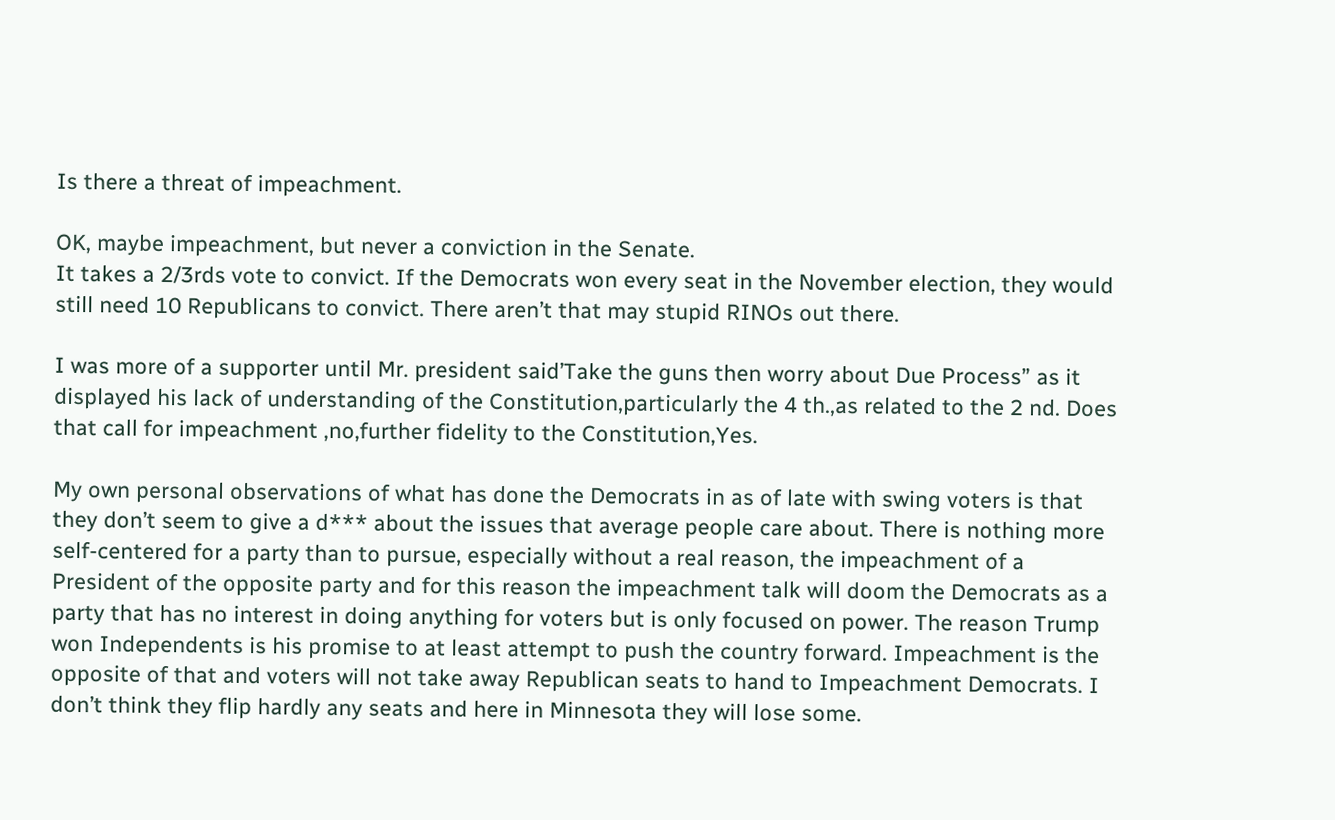Is there a threat of impeachment.

OK, maybe impeachment, but never a conviction in the Senate.
It takes a 2/3rds vote to convict. If the Democrats won every seat in the November election, they would still need 10 Republicans to convict. There aren’t that may stupid RINOs out there.

I was more of a supporter until Mr. president said’Take the guns then worry about Due Process” as it displayed his lack of understanding of the Constitution,particularly the 4 th.,as related to the 2 nd. Does that call for impeachment ,no,further fidelity to the Constitution,Yes.

My own personal observations of what has done the Democrats in as of late with swing voters is that they don’t seem to give a d*** about the issues that average people care about. There is nothing more self-centered for a party than to pursue, especially without a real reason, the impeachment of a President of the opposite party and for this reason the impeachment talk will doom the Democrats as a party that has no interest in doing anything for voters but is only focused on power. The reason Trump won Independents is his promise to at least attempt to push the country forward. Impeachment is the opposite of that and voters will not take away Republican seats to hand to Impeachment Democrats. I don’t think they flip hardly any seats and here in Minnesota they will lose some.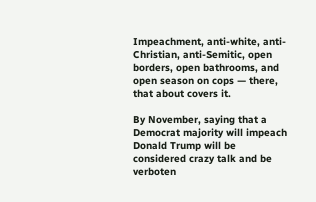Impeachment, anti-white, anti-Christian, anti-Semitic, open borders, open bathrooms, and open season on cops — there, that about covers it.

By November, saying that a Democrat majority will impeach Donald Trump will be considered crazy talk and be verboten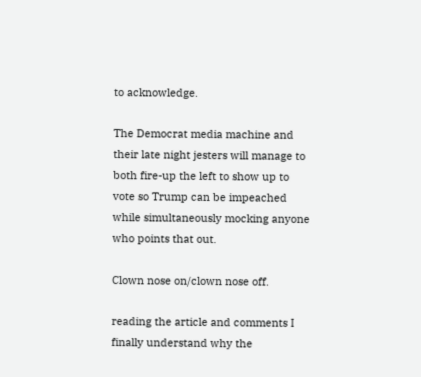to acknowledge.

The Democrat media machine and their late night jesters will manage to both fire-up the left to show up to vote so Trump can be impeached while simultaneously mocking anyone who points that out.

Clown nose on/clown nose off.

reading the article and comments I finally understand why the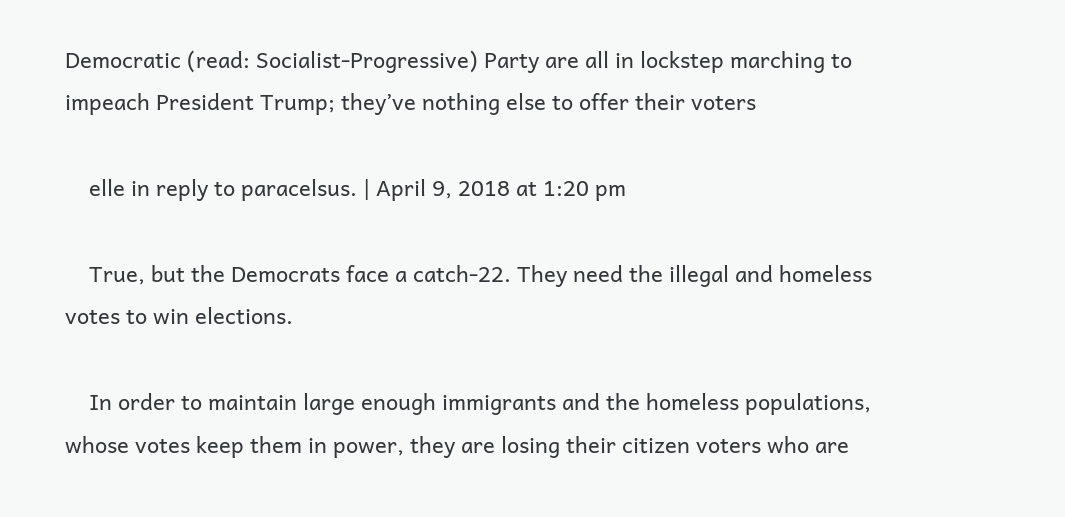Democratic (read: Socialist-Progressive) Party are all in lockstep marching to impeach President Trump; they’ve nothing else to offer their voters

    elle in reply to paracelsus. | April 9, 2018 at 1:20 pm

    True, but the Democrats face a catch-22. They need the illegal and homeless votes to win elections.

    In order to maintain large enough immigrants and the homeless populations, whose votes keep them in power, they are losing their citizen voters who are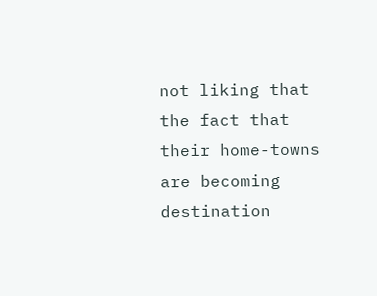not liking that the fact that their home-towns are becoming destination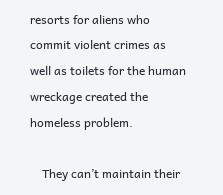resorts for aliens who commit violent crimes as well as toilets for the human wreckage created the homeless problem.

    They can’t maintain their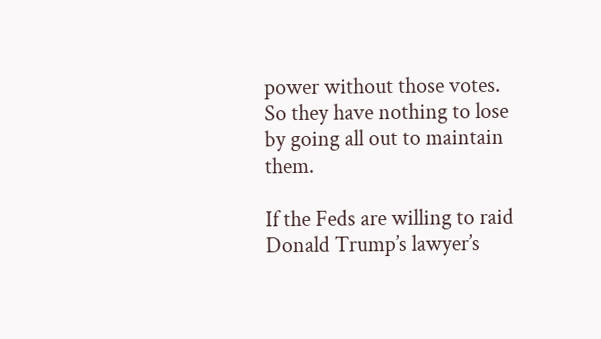power without those votes. So they have nothing to lose by going all out to maintain them.

If the Feds are willing to raid Donald Trump’s lawyer’s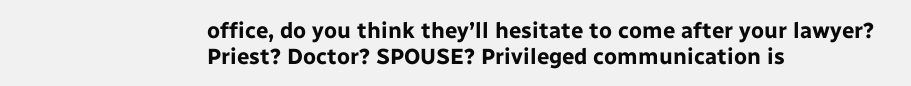office, do you think they’ll hesitate to come after your lawyer? Priest? Doctor? SPOUSE? Privileged communication is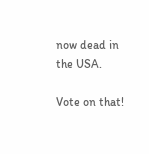now dead in the USA.

Vote on that!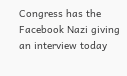Congress has the Facebook Nazi giving an interview today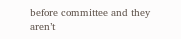before committee and they aren’t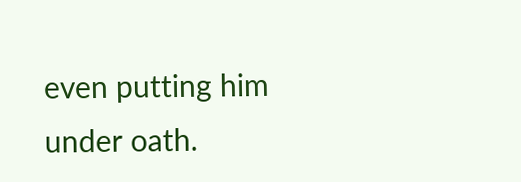even putting him under oath.